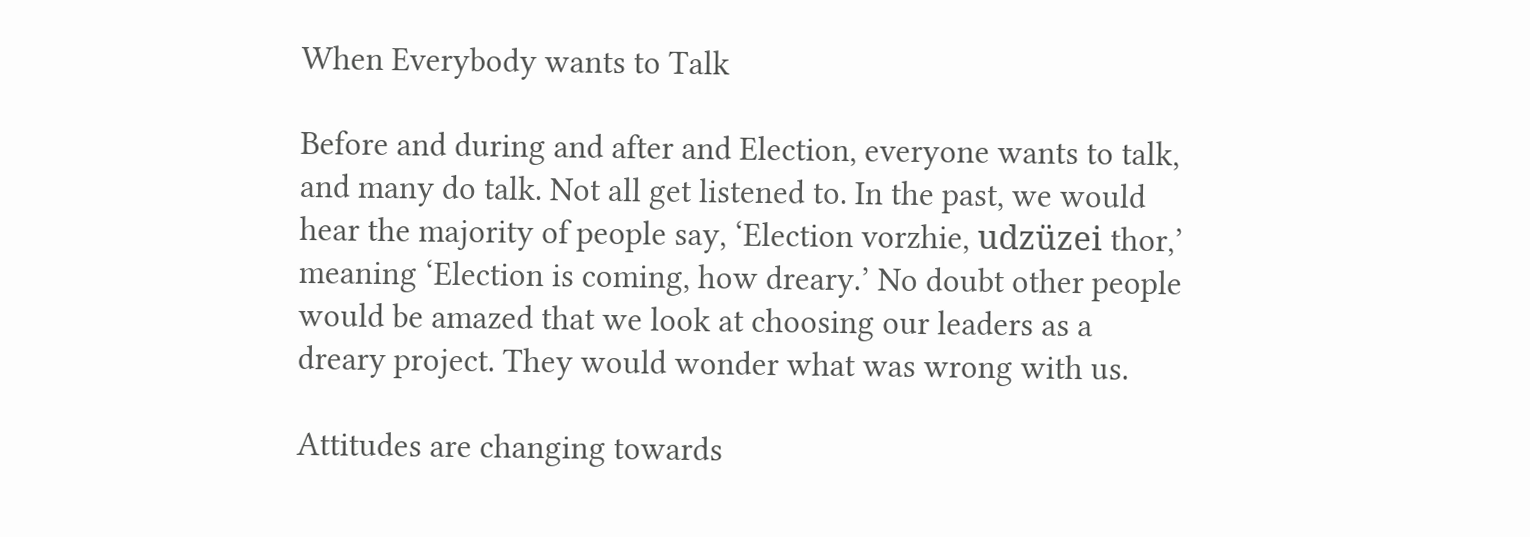When Everybody wants to Talk

Before and during and after and Election, everyone wants to talk, and many do talk. Not all get listened to. In the past, we would hear the majority of people say, ‘Election vorzhie, udzüzei thor,’ meaning ‘Election is coming, how dreary.’ No doubt other people would be amazed that we look at choosing our leaders as a dreary project. They would wonder what was wrong with us.

Attitudes are changing towards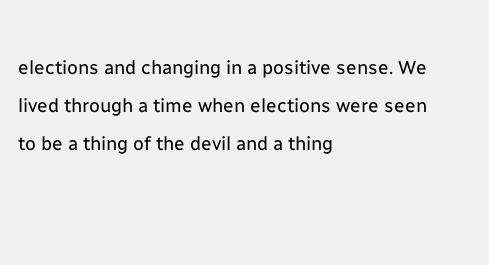elections and changing in a positive sense. We lived through a time when elections were seen to be a thing of the devil and a thing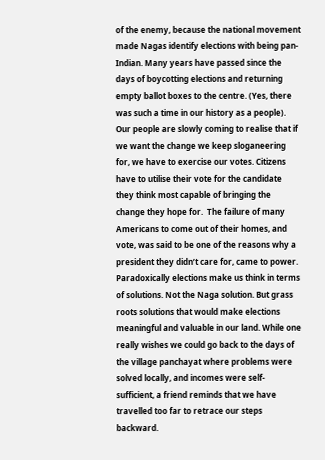of the enemy, because the national movement made Nagas identify elections with being pan-Indian. Many years have passed since the days of boycotting elections and returning empty ballot boxes to the centre. (Yes, there was such a time in our history as a people). Our people are slowly coming to realise that if we want the change we keep sloganeering for, we have to exercise our votes. Citizens have to utilise their vote for the candidate they think most capable of bringing the change they hope for.  The failure of many Americans to come out of their homes, and vote, was said to be one of the reasons why a president they didn’t care for, came to power. Paradoxically elections make us think in terms of solutions. Not the Naga solution. But grass roots solutions that would make elections meaningful and valuable in our land. While one really wishes we could go back to the days of the village panchayat where problems were solved locally, and incomes were self-sufficient, a friend reminds that we have travelled too far to retrace our steps backward.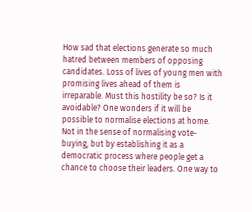How sad that elections generate so much hatred between members of opposing candidates. Loss of lives of young men with promising lives ahead of them is irreparable. Must this hostility be so? Is it avoidable? One wonders if it will be possible to normalise elections at home. Not in the sense of normalising vote-buying, but by establishing it as a democratic process where people get a chance to choose their leaders. One way to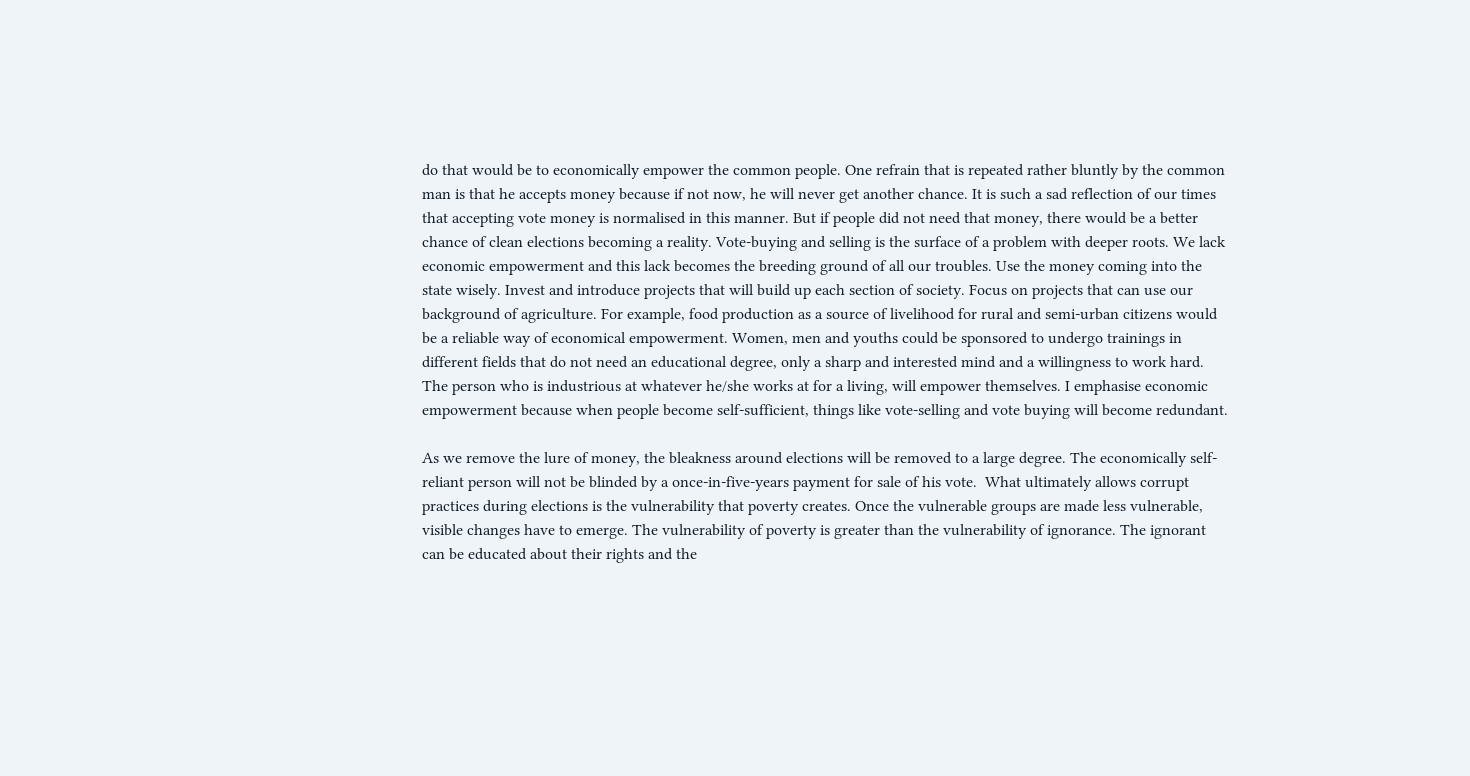do that would be to economically empower the common people. One refrain that is repeated rather bluntly by the common man is that he accepts money because if not now, he will never get another chance. It is such a sad reflection of our times that accepting vote money is normalised in this manner. But if people did not need that money, there would be a better chance of clean elections becoming a reality. Vote-buying and selling is the surface of a problem with deeper roots. We lack economic empowerment and this lack becomes the breeding ground of all our troubles. Use the money coming into the state wisely. Invest and introduce projects that will build up each section of society. Focus on projects that can use our background of agriculture. For example, food production as a source of livelihood for rural and semi-urban citizens would be a reliable way of economical empowerment. Women, men and youths could be sponsored to undergo trainings in different fields that do not need an educational degree, only a sharp and interested mind and a willingness to work hard. The person who is industrious at whatever he/she works at for a living, will empower themselves. I emphasise economic empowerment because when people become self-sufficient, things like vote-selling and vote buying will become redundant.

As we remove the lure of money, the bleakness around elections will be removed to a large degree. The economically self-reliant person will not be blinded by a once-in-five-years payment for sale of his vote.  What ultimately allows corrupt practices during elections is the vulnerability that poverty creates. Once the vulnerable groups are made less vulnerable, visible changes have to emerge. The vulnerability of poverty is greater than the vulnerability of ignorance. The ignorant can be educated about their rights and the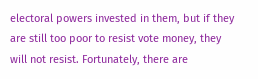electoral powers invested in them, but if they are still too poor to resist vote money, they will not resist. Fortunately, there are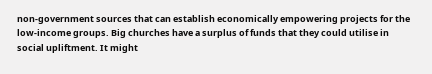non-government sources that can establish economically empowering projects for the low-income groups. Big churches have a surplus of funds that they could utilise in social upliftment. It might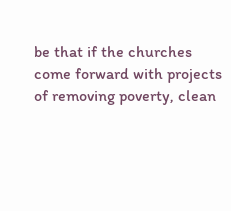be that if the churches come forward with projects of removing poverty, clean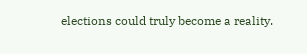elections could truly become a reality.